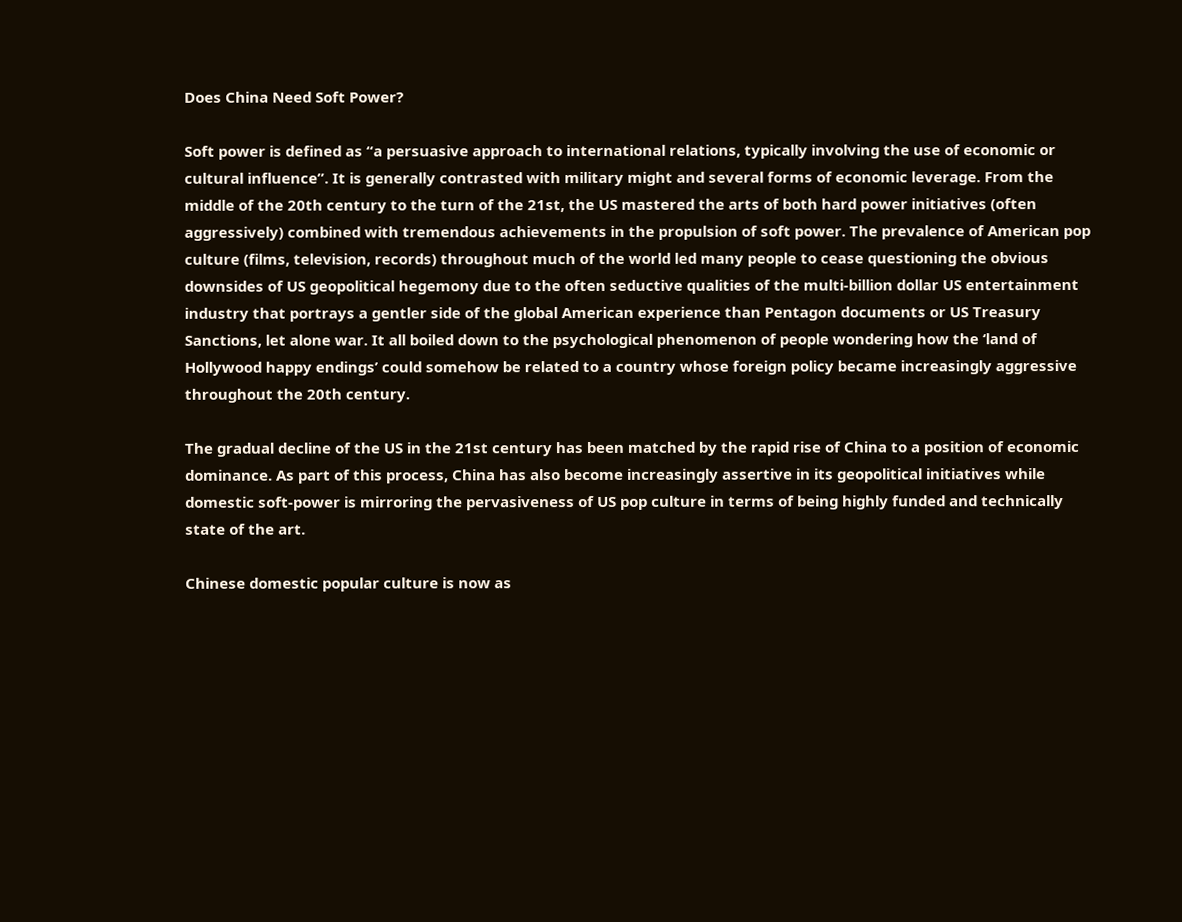Does China Need Soft Power?

Soft power is defined as “a persuasive approach to international relations, typically involving the use of economic or cultural influence”. It is generally contrasted with military might and several forms of economic leverage. From the middle of the 20th century to the turn of the 21st, the US mastered the arts of both hard power initiatives (often aggressively) combined with tremendous achievements in the propulsion of soft power. The prevalence of American pop culture (films, television, records) throughout much of the world led many people to cease questioning the obvious downsides of US geopolitical hegemony due to the often seductive qualities of the multi-billion dollar US entertainment industry that portrays a gentler side of the global American experience than Pentagon documents or US Treasury Sanctions, let alone war. It all boiled down to the psychological phenomenon of people wondering how the ‘land of Hollywood happy endings’ could somehow be related to a country whose foreign policy became increasingly aggressive throughout the 20th century.

The gradual decline of the US in the 21st century has been matched by the rapid rise of China to a position of economic dominance. As part of this process, China has also become increasingly assertive in its geopolitical initiatives while domestic soft-power is mirroring the pervasiveness of US pop culture in terms of being highly funded and technically state of the art.

Chinese domestic popular culture is now as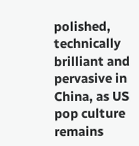polished, technically brilliant and pervasive in China, as US pop culture remains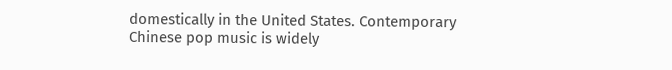domestically in the United States. Contemporary Chinese pop music is widely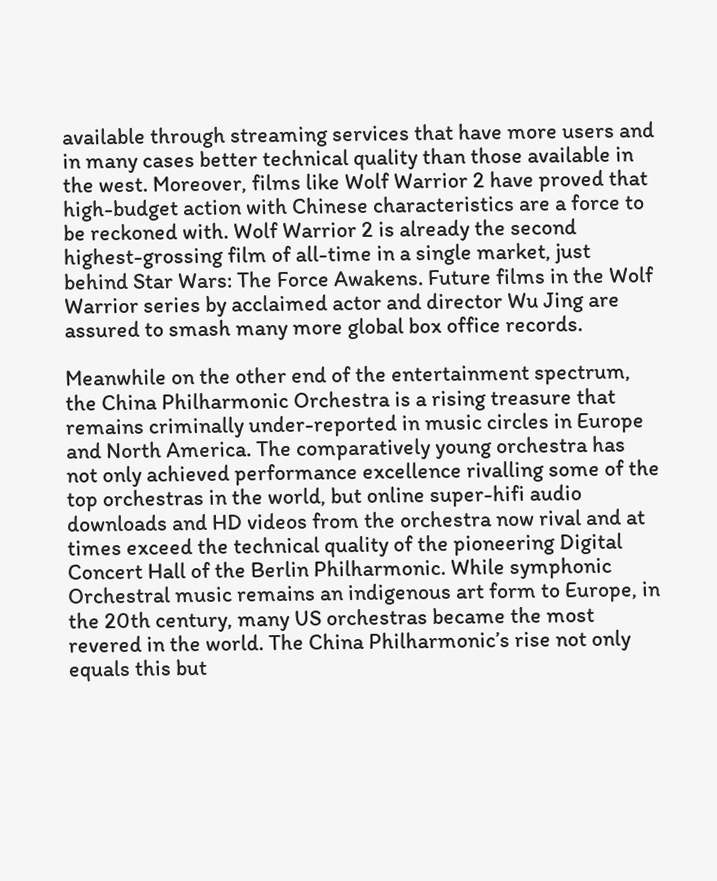available through streaming services that have more users and in many cases better technical quality than those available in the west. Moreover, films like Wolf Warrior 2 have proved that high-budget action with Chinese characteristics are a force to be reckoned with. Wolf Warrior 2 is already the second highest-grossing film of all-time in a single market, just behind Star Wars: The Force Awakens. Future films in the Wolf Warrior series by acclaimed actor and director Wu Jing are assured to smash many more global box office records.

Meanwhile on the other end of the entertainment spectrum, the China Philharmonic Orchestra is a rising treasure that remains criminally under-reported in music circles in Europe and North America. The comparatively young orchestra has not only achieved performance excellence rivalling some of the top orchestras in the world, but online super-hifi audio downloads and HD videos from the orchestra now rival and at times exceed the technical quality of the pioneering Digital Concert Hall of the Berlin Philharmonic. While symphonic Orchestral music remains an indigenous art form to Europe, in the 20th century, many US orchestras became the most revered in the world. The China Philharmonic’s rise not only equals this but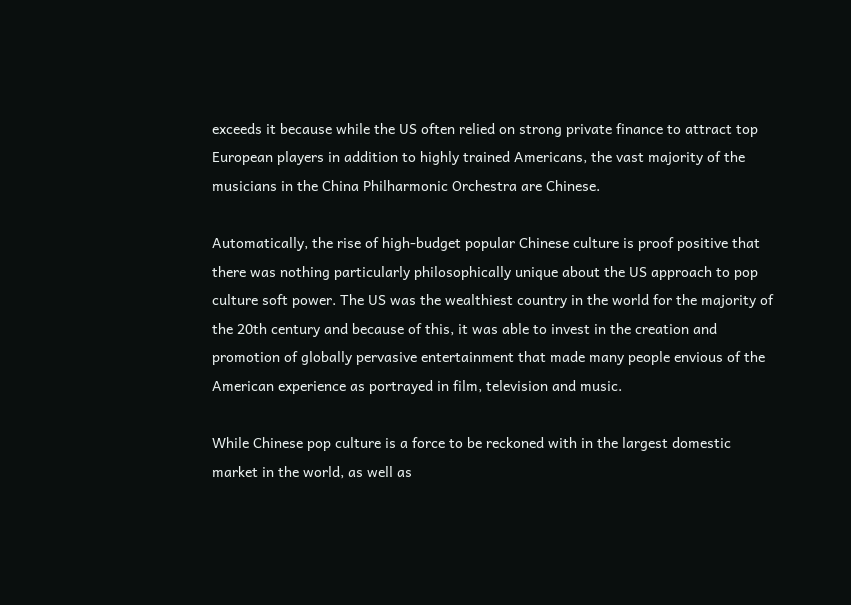exceeds it because while the US often relied on strong private finance to attract top European players in addition to highly trained Americans, the vast majority of the musicians in the China Philharmonic Orchestra are Chinese.

Automatically, the rise of high-budget popular Chinese culture is proof positive that there was nothing particularly philosophically unique about the US approach to pop culture soft power. The US was the wealthiest country in the world for the majority of the 20th century and because of this, it was able to invest in the creation and promotion of globally pervasive entertainment that made many people envious of the American experience as portrayed in film, television and music.

While Chinese pop culture is a force to be reckoned with in the largest domestic market in the world, as well as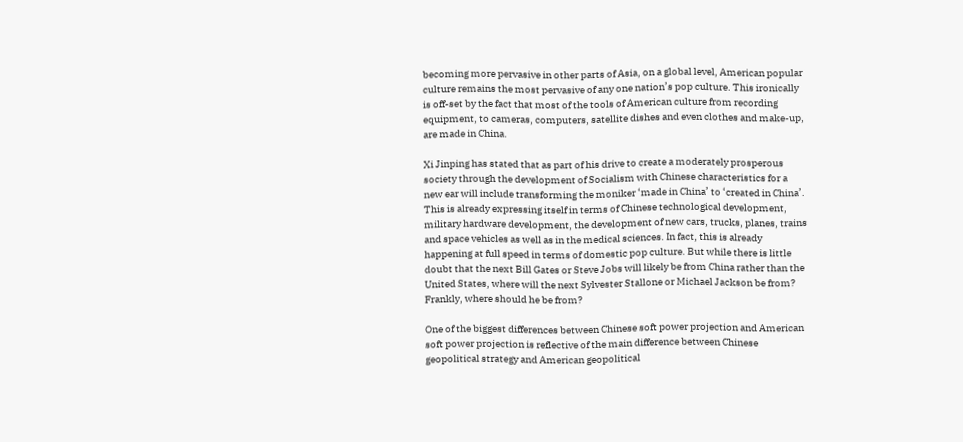becoming more pervasive in other parts of Asia, on a global level, American popular culture remains the most pervasive of any one nation’s pop culture. This ironically is off-set by the fact that most of the tools of American culture from recording equipment, to cameras, computers, satellite dishes and even clothes and make-up, are made in China.

Xi Jinping has stated that as part of his drive to create a moderately prosperous society through the development of Socialism with Chinese characteristics for a new ear will include transforming the moniker ‘made in China’ to ‘created in China’. This is already expressing itself in terms of Chinese technological development, military hardware development, the development of new cars, trucks, planes, trains and space vehicles as well as in the medical sciences. In fact, this is already happening at full speed in terms of domestic pop culture. But while there is little doubt that the next Bill Gates or Steve Jobs will likely be from China rather than the United States, where will the next Sylvester Stallone or Michael Jackson be from? Frankly, where should he be from?

One of the biggest differences between Chinese soft power projection and American soft power projection is reflective of the main difference between Chinese geopolitical strategy and American geopolitical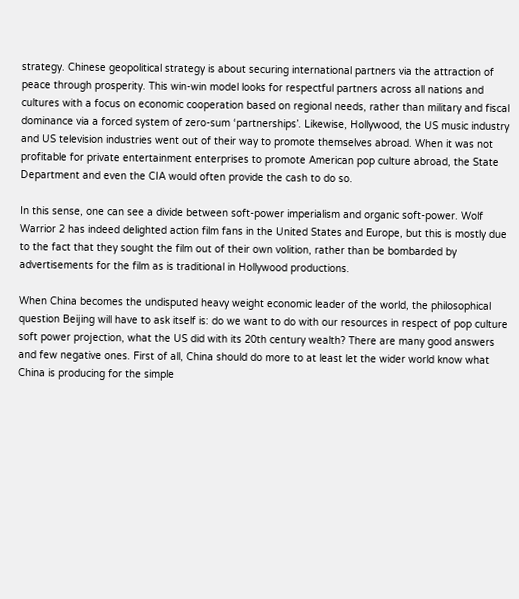strategy. Chinese geopolitical strategy is about securing international partners via the attraction of peace through prosperity. This win-win model looks for respectful partners across all nations and cultures with a focus on economic cooperation based on regional needs, rather than military and fiscal dominance via a forced system of zero-sum ‘partnerships’. Likewise, Hollywood, the US music industry and US television industries went out of their way to promote themselves abroad. When it was not profitable for private entertainment enterprises to promote American pop culture abroad, the State Department and even the CIA would often provide the cash to do so.

In this sense, one can see a divide between soft-power imperialism and organic soft-power. Wolf Warrior 2 has indeed delighted action film fans in the United States and Europe, but this is mostly due to the fact that they sought the film out of their own volition, rather than be bombarded by advertisements for the film as is traditional in Hollywood productions.

When China becomes the undisputed heavy weight economic leader of the world, the philosophical question Beijing will have to ask itself is: do we want to do with our resources in respect of pop culture soft power projection, what the US did with its 20th century wealth? There are many good answers and few negative ones. First of all, China should do more to at least let the wider world know what China is producing for the simple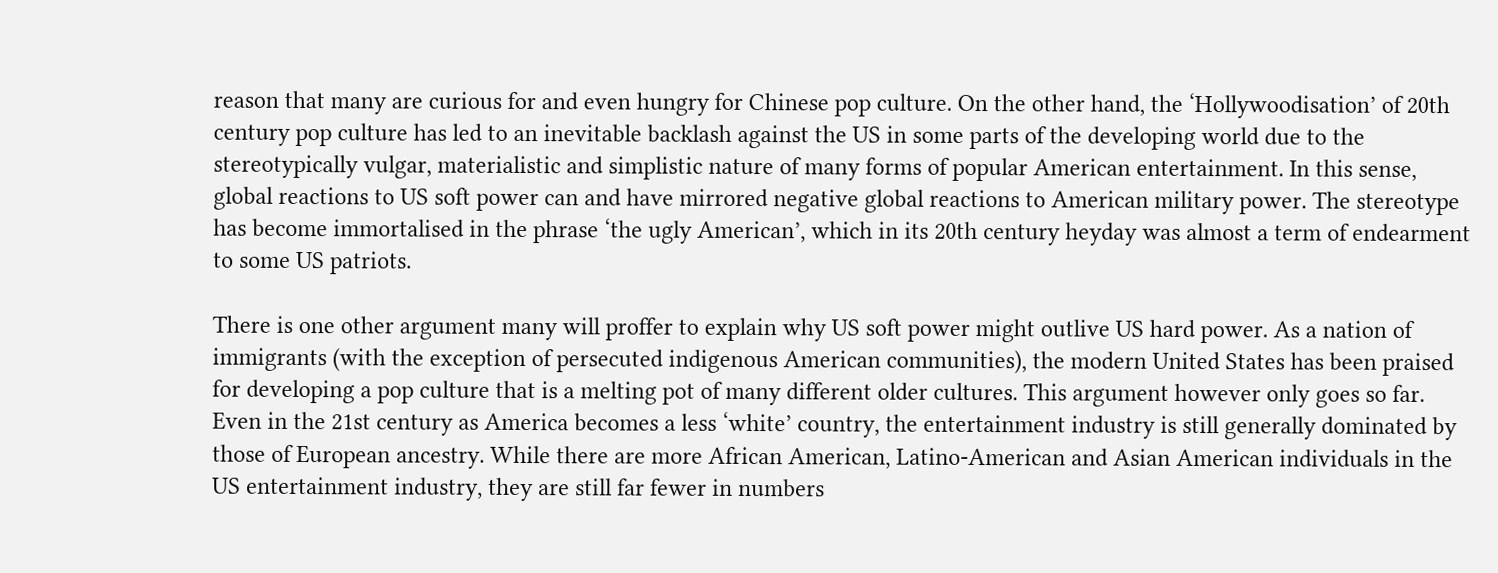reason that many are curious for and even hungry for Chinese pop culture. On the other hand, the ‘Hollywoodisation’ of 20th century pop culture has led to an inevitable backlash against the US in some parts of the developing world due to the stereotypically vulgar, materialistic and simplistic nature of many forms of popular American entertainment. In this sense, global reactions to US soft power can and have mirrored negative global reactions to American military power. The stereotype has become immortalised in the phrase ‘the ugly American’, which in its 20th century heyday was almost a term of endearment to some US patriots.

There is one other argument many will proffer to explain why US soft power might outlive US hard power. As a nation of immigrants (with the exception of persecuted indigenous American communities), the modern United States has been praised for developing a pop culture that is a melting pot of many different older cultures. This argument however only goes so far. Even in the 21st century as America becomes a less ‘white’ country, the entertainment industry is still generally dominated by those of European ancestry. While there are more African American, Latino-American and Asian American individuals in the US entertainment industry, they are still far fewer in numbers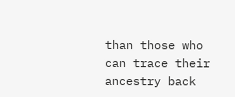than those who can trace their ancestry back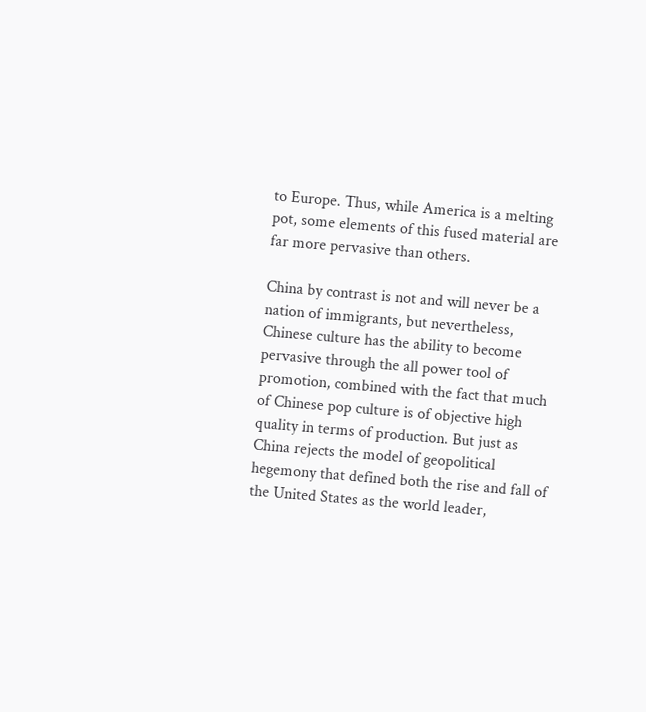to Europe. Thus, while America is a melting pot, some elements of this fused material are far more pervasive than others.

China by contrast is not and will never be a nation of immigrants, but nevertheless, Chinese culture has the ability to become pervasive through the all power tool of promotion, combined with the fact that much of Chinese pop culture is of objective high quality in terms of production. But just as China rejects the model of geopolitical hegemony that defined both the rise and fall of the United States as the world leader,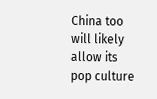China too will likely allow its pop culture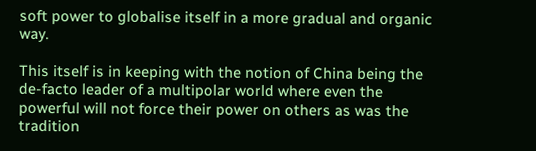soft power to globalise itself in a more gradual and organic way.

This itself is in keeping with the notion of China being the de-facto leader of a multipolar world where even the powerful will not force their power on others as was the tradition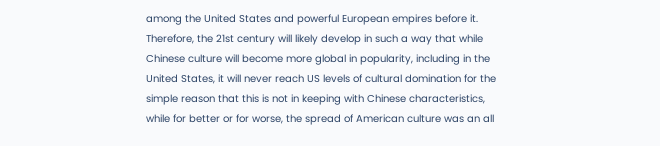among the United States and powerful European empires before it. Therefore, the 21st century will likely develop in such a way that while Chinese culture will become more global in popularity, including in the United States, it will never reach US levels of cultural domination for the simple reason that this is not in keeping with Chinese characteristics, while for better or for worse, the spread of American culture was an all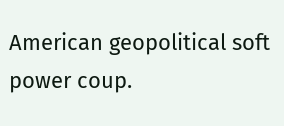American geopolitical soft power coup.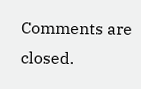Comments are closed.